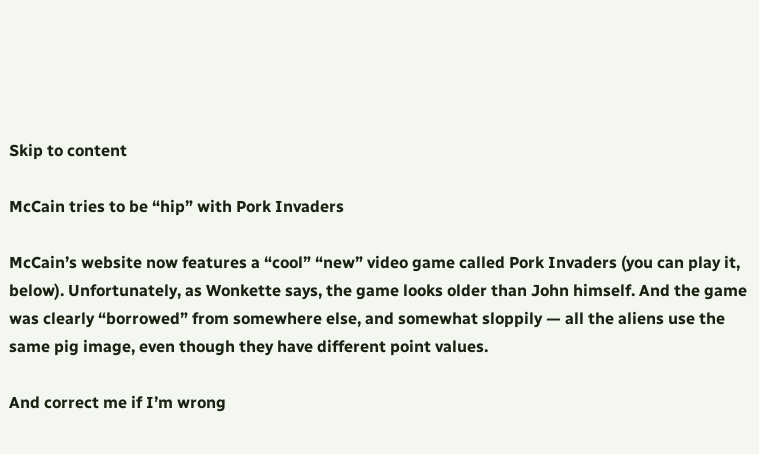Skip to content

McCain tries to be “hip” with Pork Invaders

McCain’s website now features a “cool” “new” video game called Pork Invaders (you can play it, below). Unfortunately, as Wonkette says, the game looks older than John himself. And the game was clearly “borrowed” from somewhere else, and somewhat sloppily — all the aliens use the same pig image, even though they have different point values.

And correct me if I’m wrong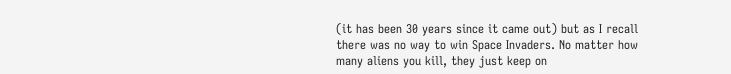(it has been 30 years since it came out) but as I recall there was no way to win Space Invaders. No matter how many aliens you kill, they just keep on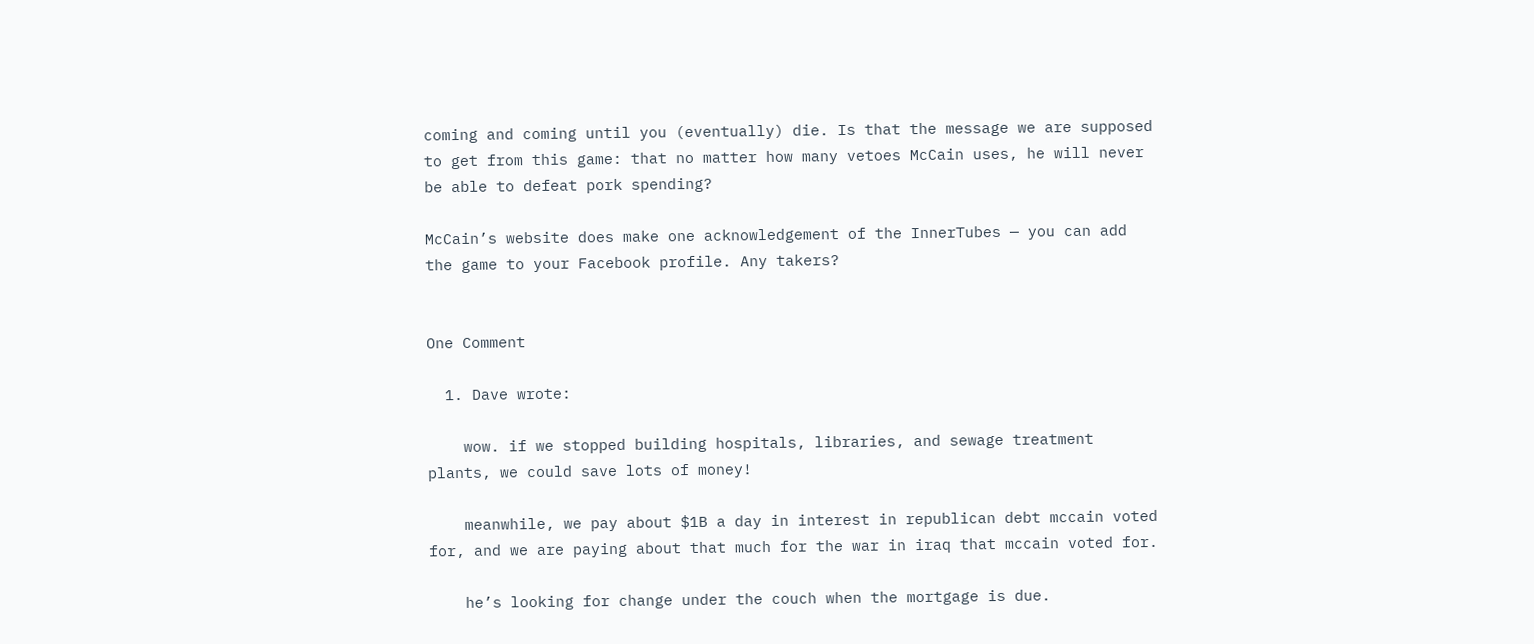coming and coming until you (eventually) die. Is that the message we are supposed to get from this game: that no matter how many vetoes McCain uses, he will never be able to defeat pork spending?

McCain’s website does make one acknowledgement of the InnerTubes — you can add the game to your Facebook profile. Any takers?


One Comment

  1. Dave wrote:

    wow. if we stopped building hospitals, libraries, and sewage treatment plants, we could save lots of money!

    meanwhile, we pay about $1B a day in interest in republican debt mccain voted for, and we are paying about that much for the war in iraq that mccain voted for.

    he’s looking for change under the couch when the mortgage is due.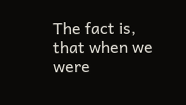The fact is, that when we were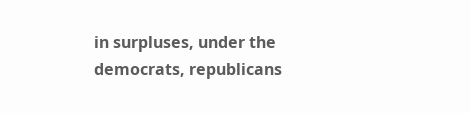in surpluses, under the democrats, republicans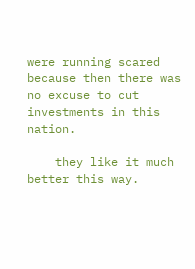were running scared because then there was no excuse to cut investments in this nation.

    they like it much better this way.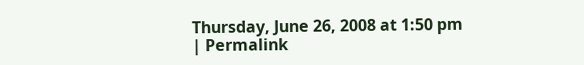Thursday, June 26, 2008 at 1:50 pm | Permalink